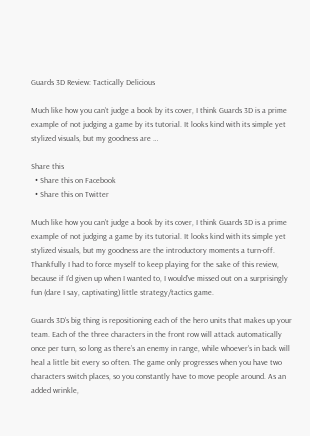Guards 3D Review: Tactically Delicious

Much like how you can’t judge a book by its cover, I think Guards 3D is a prime example of not judging a game by its tutorial. It looks kind with its simple yet stylized visuals, but my goodness are …

Share this
  • Share this on Facebook
  • Share this on Twitter

Much like how you can’t judge a book by its cover, I think Guards 3D is a prime example of not judging a game by its tutorial. It looks kind with its simple yet stylized visuals, but my goodness are the introductory moments a turn-off. Thankfully I had to force myself to keep playing for the sake of this review, because if I’d given up when I wanted to, I would’ve missed out on a surprisingly fun (dare I say, captivating) little strategy/tactics game.

Guards 3D’s big thing is repositioning each of the hero units that makes up your team. Each of the three characters in the front row will attack automatically once per turn, so long as there’s an enemy in range, while whoever’s in back will heal a little bit every so often. The game only progresses when you have two characters switch places, so you constantly have to move people around. As an added wrinkle,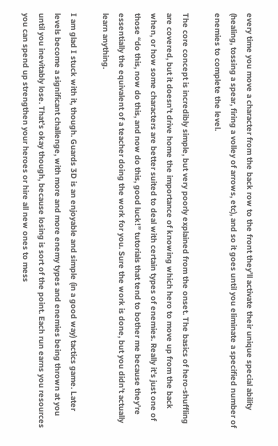every time you move a character from the back row to the front they’ll activate their unique special ability (healing, tossing a spear, firing a volley of arrows, etc), and so it goes until you eliminate a specified number of enemies to complete the level.

The core concept is incredibly simple, but very poorly explained from the onset. The basics of hero-shuffling are covered, but it doesn’t drive home the importance of knowing which hero to move up from the back when, or how some characters are better suited to deal with certain types of enemies. Really it’s just one of those “do this, now do this, and now do this, good luck!” tutorials that tend to bother me because they’re essentially the equivalent of a teacher doing the work for you. Sure the work is done, but you didn’t actually learn anything.

I am glad I stuck with it, though. Guards 3D is an enjoyable and simple (in a good way) tactics game. Later levels become a significant challenge, with more and more enemy types and enemies being thrown at you until you inevitably lose. That’s okay though, because losing is sort of the point. Each run earns you resources you can spend up strengthen your heroes or hire all new ones to mess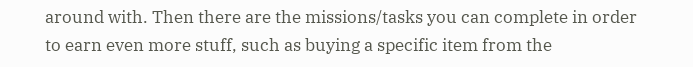around with. Then there are the missions/tasks you can complete in order to earn even more stuff, such as buying a specific item from the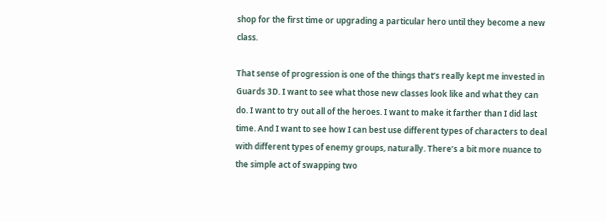shop for the first time or upgrading a particular hero until they become a new class.

That sense of progression is one of the things that’s really kept me invested in Guards 3D. I want to see what those new classes look like and what they can do. I want to try out all of the heroes. I want to make it farther than I did last time. And I want to see how I can best use different types of characters to deal with different types of enemy groups, naturally. There’s a bit more nuance to the simple act of swapping two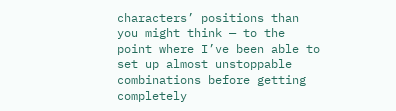characters’ positions than you might think — to the point where I’ve been able to set up almost unstoppable combinations before getting completely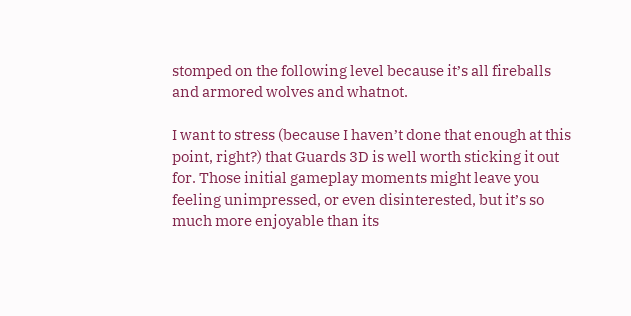stomped on the following level because it’s all fireballs and armored wolves and whatnot.

I want to stress (because I haven’t done that enough at this point, right?) that Guards 3D is well worth sticking it out for. Those initial gameplay moments might leave you feeling unimpressed, or even disinterested, but it’s so much more enjoyable than its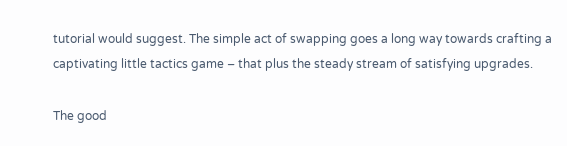tutorial would suggest. The simple act of swapping goes a long way towards crafting a captivating little tactics game – that plus the steady stream of satisfying upgrades.

The good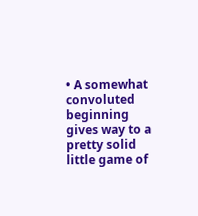• A somewhat convoluted beginning gives way to a pretty solid little game of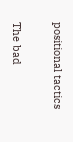positional tactics

The bad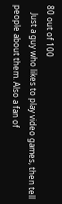80 out of 100
    Just a guy who likes to play video games, then tell people about them. Also a fan of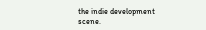the indie development scene.